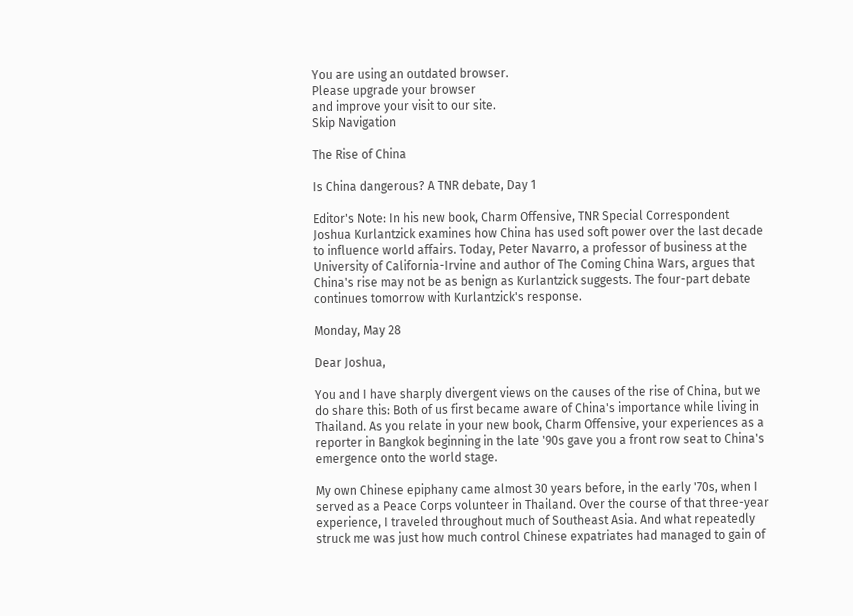You are using an outdated browser.
Please upgrade your browser
and improve your visit to our site.
Skip Navigation

The Rise of China

Is China dangerous? A TNR debate, Day 1

Editor's Note: In his new book, Charm Offensive, TNR Special Correspondent Joshua Kurlantzick examines how China has used soft power over the last decade to influence world affairs. Today, Peter Navarro, a professor of business at the University of California-Irvine and author of The Coming China Wars, argues that China's rise may not be as benign as Kurlantzick suggests. The four-part debate continues tomorrow with Kurlantzick's response.

Monday, May 28

Dear Joshua,

You and I have sharply divergent views on the causes of the rise of China, but we do share this: Both of us first became aware of China's importance while living in Thailand. As you relate in your new book, Charm Offensive, your experiences as a reporter in Bangkok beginning in the late '90s gave you a front row seat to China's emergence onto the world stage.

My own Chinese epiphany came almost 30 years before, in the early '70s, when I served as a Peace Corps volunteer in Thailand. Over the course of that three-year experience, I traveled throughout much of Southeast Asia. And what repeatedly struck me was just how much control Chinese expatriates had managed to gain of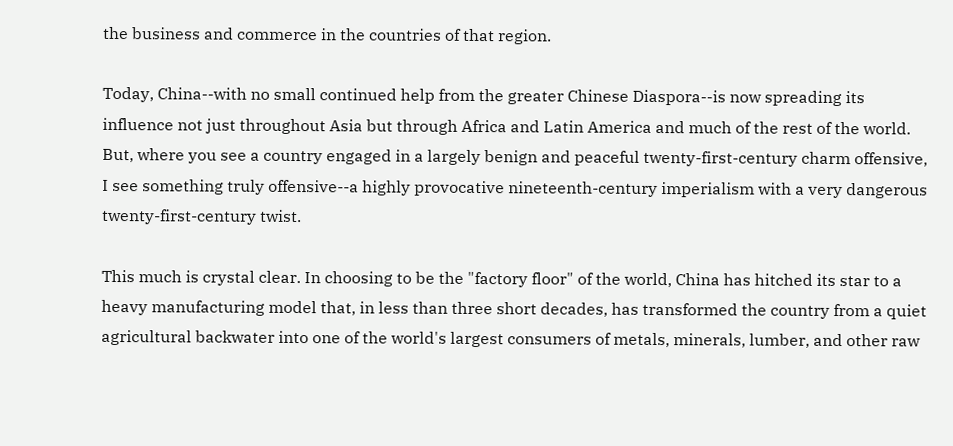the business and commerce in the countries of that region.

Today, China--with no small continued help from the greater Chinese Diaspora--is now spreading its influence not just throughout Asia but through Africa and Latin America and much of the rest of the world. But, where you see a country engaged in a largely benign and peaceful twenty-first-century charm offensive, I see something truly offensive--a highly provocative nineteenth-century imperialism with a very dangerous twenty-first-century twist.

This much is crystal clear. In choosing to be the "factory floor" of the world, China has hitched its star to a heavy manufacturing model that, in less than three short decades, has transformed the country from a quiet agricultural backwater into one of the world's largest consumers of metals, minerals, lumber, and other raw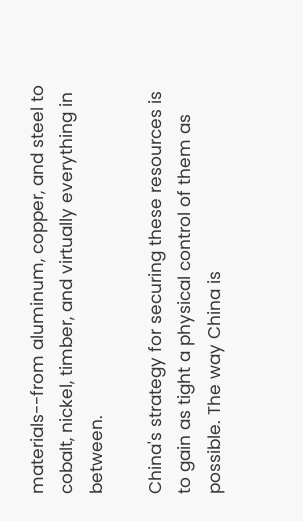materials--from aluminum, copper, and steel to cobalt, nickel, timber, and virtually everything in between.

China's strategy for securing these resources is to gain as tight a physical control of them as possible. The way China is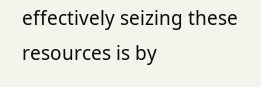effectively seizing these resources is by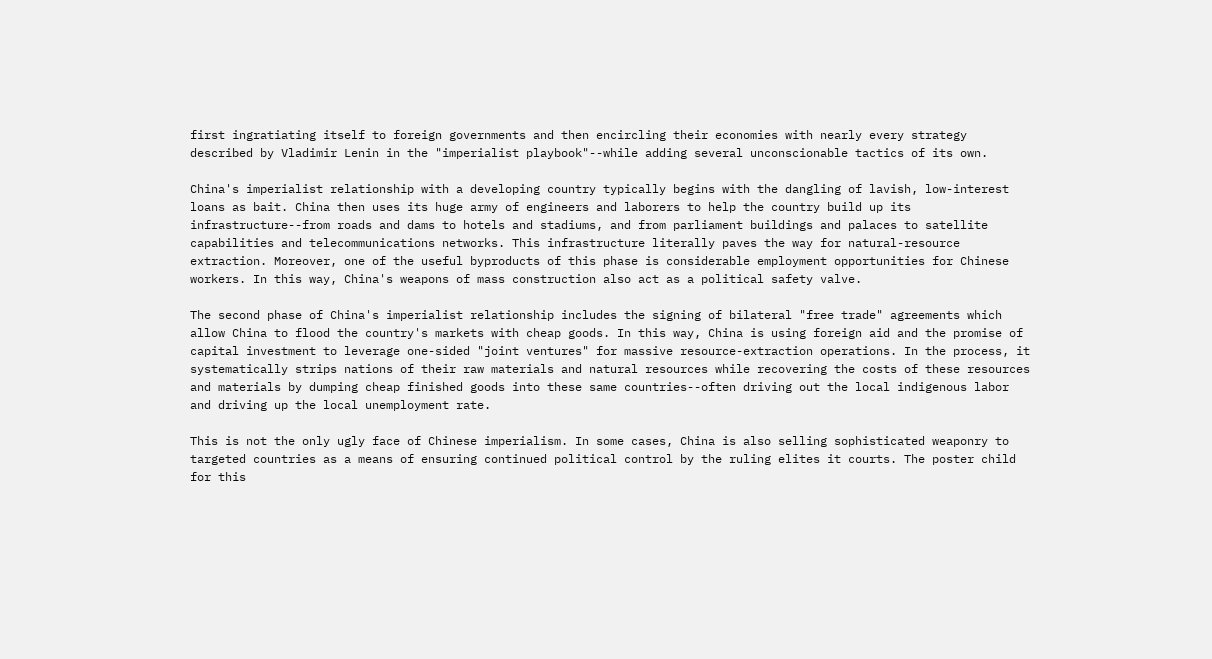first ingratiating itself to foreign governments and then encircling their economies with nearly every strategy described by Vladimir Lenin in the "imperialist playbook"--while adding several unconscionable tactics of its own.

China's imperialist relationship with a developing country typically begins with the dangling of lavish, low-interest loans as bait. China then uses its huge army of engineers and laborers to help the country build up its infrastructure--from roads and dams to hotels and stadiums, and from parliament buildings and palaces to satellite capabilities and telecommunications networks. This infrastructure literally paves the way for natural-resource extraction. Moreover, one of the useful byproducts of this phase is considerable employment opportunities for Chinese workers. In this way, China's weapons of mass construction also act as a political safety valve.

The second phase of China's imperialist relationship includes the signing of bilateral "free trade" agreements which allow China to flood the country's markets with cheap goods. In this way, China is using foreign aid and the promise of capital investment to leverage one-sided "joint ventures" for massive resource-extraction operations. In the process, it systematically strips nations of their raw materials and natural resources while recovering the costs of these resources and materials by dumping cheap finished goods into these same countries--often driving out the local indigenous labor and driving up the local unemployment rate.

This is not the only ugly face of Chinese imperialism. In some cases, China is also selling sophisticated weaponry to targeted countries as a means of ensuring continued political control by the ruling elites it courts. The poster child for this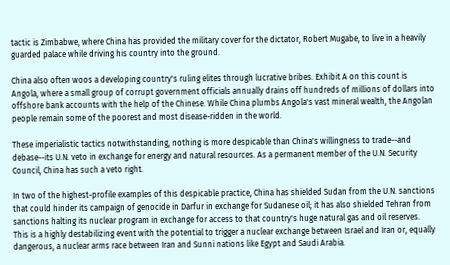tactic is Zimbabwe, where China has provided the military cover for the dictator, Robert Mugabe, to live in a heavily guarded palace while driving his country into the ground.

China also often woos a developing country's ruling elites through lucrative bribes. Exhibit A on this count is Angola, where a small group of corrupt government officials annually drains off hundreds of millions of dollars into offshore bank accounts with the help of the Chinese. While China plumbs Angola's vast mineral wealth, the Angolan people remain some of the poorest and most disease-ridden in the world.

These imperialistic tactics notwithstanding, nothing is more despicable than China's willingness to trade--and debase--its U.N. veto in exchange for energy and natural resources. As a permanent member of the U.N. Security Council, China has such a veto right.

In two of the highest-profile examples of this despicable practice, China has shielded Sudan from the U.N. sanctions that could hinder its campaign of genocide in Darfur in exchange for Sudanese oil; it has also shielded Tehran from sanctions halting its nuclear program in exchange for access to that country's huge natural gas and oil reserves. This is a highly destabilizing event with the potential to trigger a nuclear exchange between Israel and Iran or, equally dangerous, a nuclear arms race between Iran and Sunni nations like Egypt and Saudi Arabia.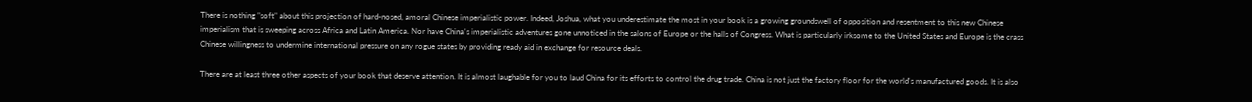There is nothing "soft" about this projection of hard-nosed, amoral Chinese imperialistic power. Indeed, Joshua, what you underestimate the most in your book is a growing groundswell of opposition and resentment to this new Chinese imperialism that is sweeping across Africa and Latin America. Nor have China's imperialistic adventures gone unnoticed in the salons of Europe or the halls of Congress. What is particularly irksome to the United States and Europe is the crass Chinese willingness to undermine international pressure on any rogue states by providing ready aid in exchange for resource deals.

There are at least three other aspects of your book that deserve attention. It is almost laughable for you to laud China for its efforts to control the drug trade. China is not just the factory floor for the world's manufactured goods. It is also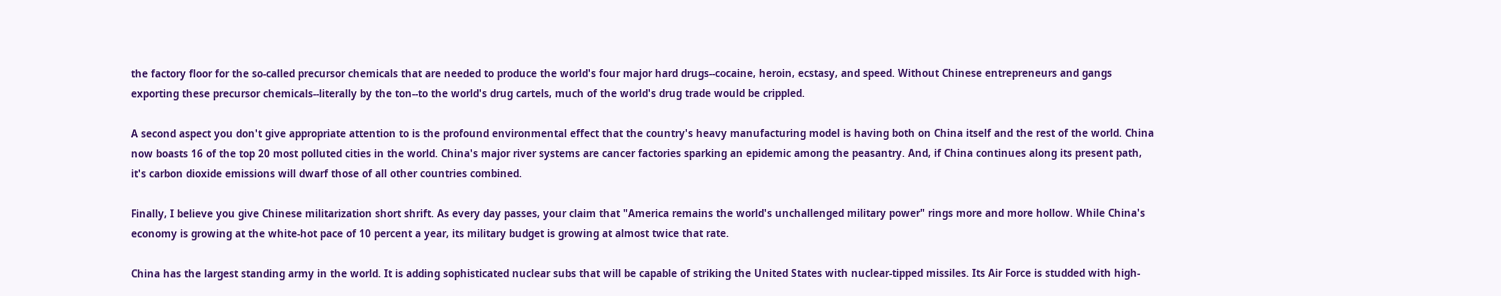the factory floor for the so-called precursor chemicals that are needed to produce the world's four major hard drugs--cocaine, heroin, ecstasy, and speed. Without Chinese entrepreneurs and gangs exporting these precursor chemicals--literally by the ton--to the world's drug cartels, much of the world's drug trade would be crippled.

A second aspect you don't give appropriate attention to is the profound environmental effect that the country's heavy manufacturing model is having both on China itself and the rest of the world. China now boasts 16 of the top 20 most polluted cities in the world. China's major river systems are cancer factories sparking an epidemic among the peasantry. And, if China continues along its present path, it's carbon dioxide emissions will dwarf those of all other countries combined.

Finally, I believe you give Chinese militarization short shrift. As every day passes, your claim that "America remains the world's unchallenged military power" rings more and more hollow. While China's economy is growing at the white-hot pace of 10 percent a year, its military budget is growing at almost twice that rate.

China has the largest standing army in the world. It is adding sophisticated nuclear subs that will be capable of striking the United States with nuclear-tipped missiles. Its Air Force is studded with high-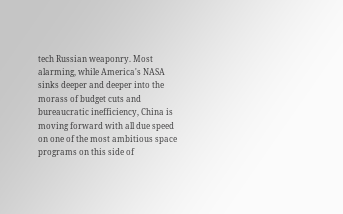tech Russian weaponry. Most alarming, while America's NASA sinks deeper and deeper into the morass of budget cuts and bureaucratic inefficiency, China is moving forward with all due speed on one of the most ambitious space programs on this side of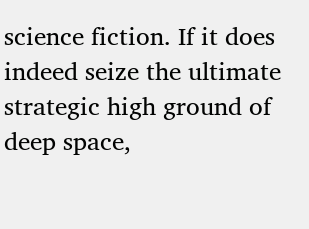science fiction. If it does indeed seize the ultimate strategic high ground of deep space,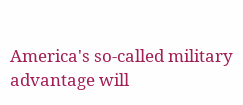America's so-called military advantage will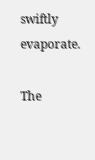swiftly evaporate.

The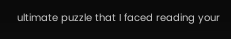ultimate puzzle that I faced reading your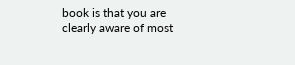book is that you are clearly aware of most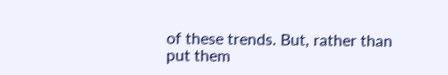of these trends. But, rather than put them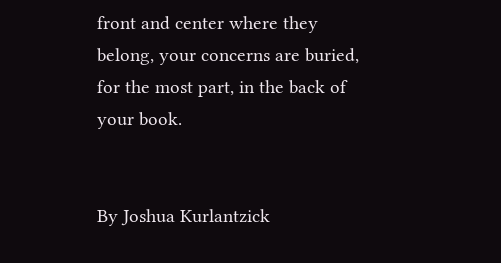front and center where they belong, your concerns are buried, for the most part, in the back of your book.


By Joshua Kurlantzick